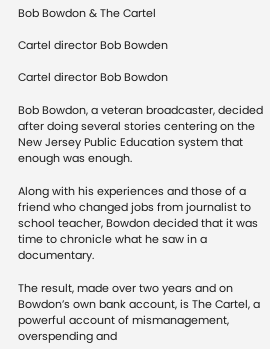Bob Bowdon & The Cartel

Cartel director Bob Bowden

Cartel director Bob Bowdon

Bob Bowdon, a veteran broadcaster, decided after doing several stories centering on the New Jersey Public Education system that enough was enough.

Along with his experiences and those of a friend who changed jobs from journalist to school teacher, Bowdon decided that it was time to chronicle what he saw in a documentary.

The result, made over two years and on Bowdon’s own bank account, is The Cartel, a powerful account of mismanagement, overspending and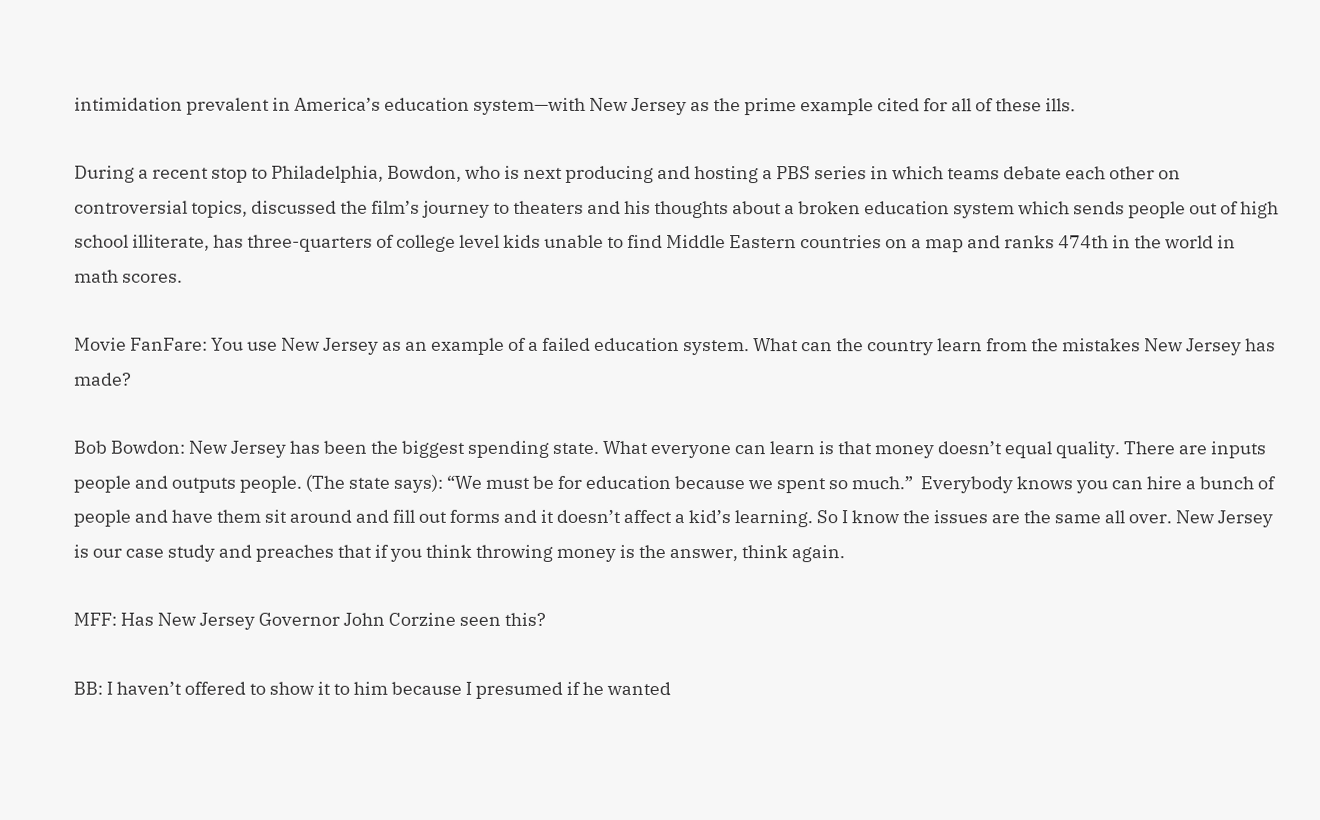intimidation prevalent in America’s education system—with New Jersey as the prime example cited for all of these ills.

During a recent stop to Philadelphia, Bowdon, who is next producing and hosting a PBS series in which teams debate each other on controversial topics, discussed the film’s journey to theaters and his thoughts about a broken education system which sends people out of high school illiterate, has three-quarters of college level kids unable to find Middle Eastern countries on a map and ranks 474th in the world in math scores.

Movie FanFare: You use New Jersey as an example of a failed education system. What can the country learn from the mistakes New Jersey has made?

Bob Bowdon: New Jersey has been the biggest spending state. What everyone can learn is that money doesn’t equal quality. There are inputs people and outputs people. (The state says): “We must be for education because we spent so much.”  Everybody knows you can hire a bunch of people and have them sit around and fill out forms and it doesn’t affect a kid’s learning. So I know the issues are the same all over. New Jersey is our case study and preaches that if you think throwing money is the answer, think again.

MFF: Has New Jersey Governor John Corzine seen this?

BB: I haven’t offered to show it to him because I presumed if he wanted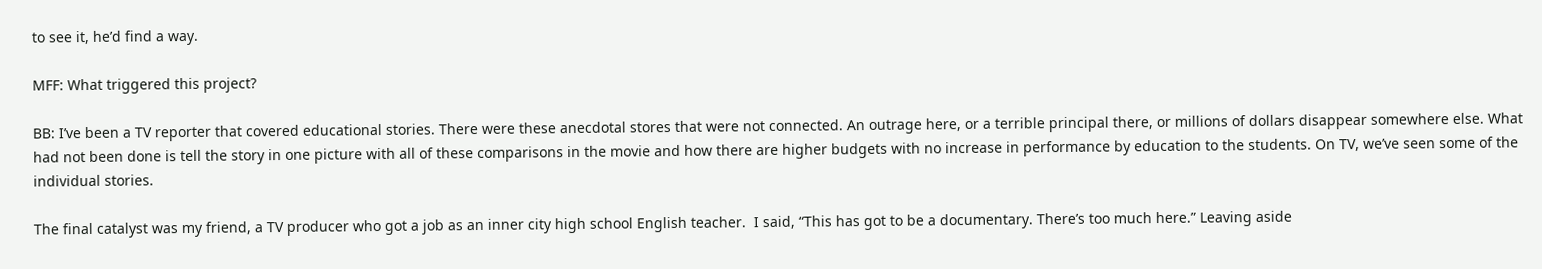to see it, he’d find a way.

MFF: What triggered this project?

BB: I’ve been a TV reporter that covered educational stories. There were these anecdotal stores that were not connected. An outrage here, or a terrible principal there, or millions of dollars disappear somewhere else. What had not been done is tell the story in one picture with all of these comparisons in the movie and how there are higher budgets with no increase in performance by education to the students. On TV, we’ve seen some of the individual stories.

The final catalyst was my friend, a TV producer who got a job as an inner city high school English teacher.  I said, “This has got to be a documentary. There’s too much here.” Leaving aside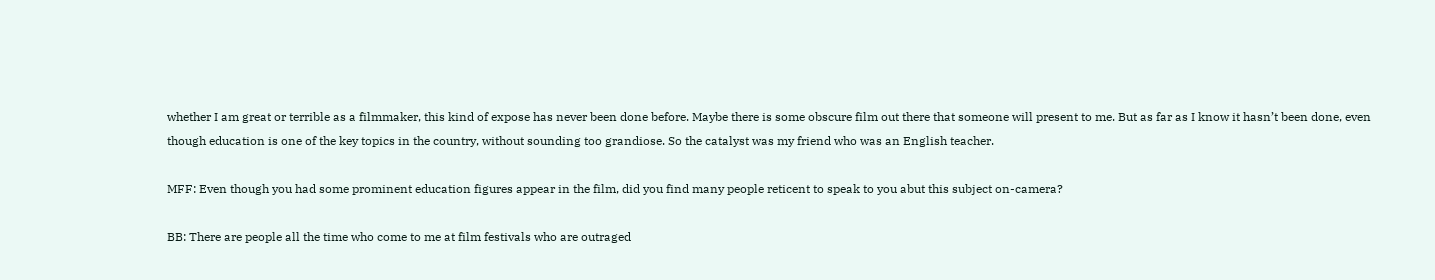whether I am great or terrible as a filmmaker, this kind of expose has never been done before. Maybe there is some obscure film out there that someone will present to me. But as far as I know it hasn’t been done, even though education is one of the key topics in the country, without sounding too grandiose. So the catalyst was my friend who was an English teacher.

MFF: Even though you had some prominent education figures appear in the film, did you find many people reticent to speak to you abut this subject on-camera?

BB: There are people all the time who come to me at film festivals who are outraged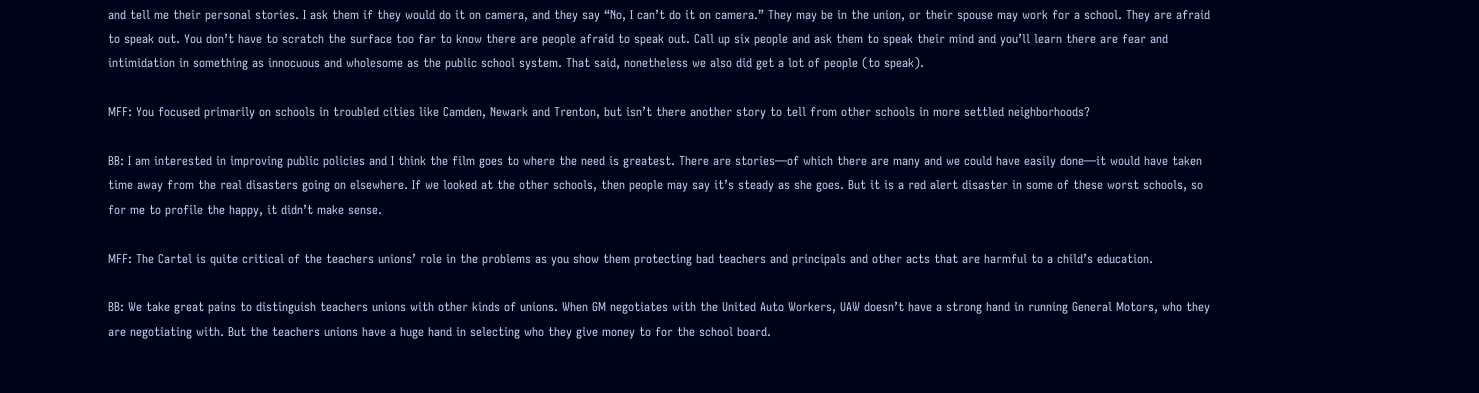and tell me their personal stories. I ask them if they would do it on camera, and they say “No, I can’t do it on camera.” They may be in the union, or their spouse may work for a school. They are afraid to speak out. You don’t have to scratch the surface too far to know there are people afraid to speak out. Call up six people and ask them to speak their mind and you’ll learn there are fear and intimidation in something as innocuous and wholesome as the public school system. That said, nonetheless we also did get a lot of people (to speak).

MFF: You focused primarily on schools in troubled cities like Camden, Newark and Trenton, but isn’t there another story to tell from other schools in more settled neighborhoods?

BB: I am interested in improving public policies and I think the film goes to where the need is greatest. There are stories—of which there are many and we could have easily done—it would have taken time away from the real disasters going on elsewhere. If we looked at the other schools, then people may say it’s steady as she goes. But it is a red alert disaster in some of these worst schools, so for me to profile the happy, it didn’t make sense.

MFF: The Cartel is quite critical of the teachers unions’ role in the problems as you show them protecting bad teachers and principals and other acts that are harmful to a child’s education.

BB: We take great pains to distinguish teachers unions with other kinds of unions. When GM negotiates with the United Auto Workers, UAW doesn’t have a strong hand in running General Motors, who they are negotiating with. But the teachers unions have a huge hand in selecting who they give money to for the school board.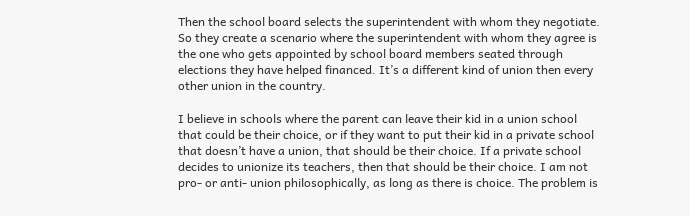Then the school board selects the superintendent with whom they negotiate. So they create a scenario where the superintendent with whom they agree is the one who gets appointed by school board members seated through elections they have helped financed. It’s a different kind of union then every other union in the country.

I believe in schools where the parent can leave their kid in a union school that could be their choice, or if they want to put their kid in a private school that doesn’t have a union, that should be their choice. If a private school decides to unionize its teachers, then that should be their choice. I am not pro- or anti- union philosophically, as long as there is choice. The problem is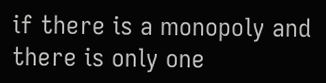if there is a monopoly and there is only one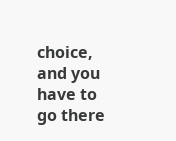choice, and you have to go there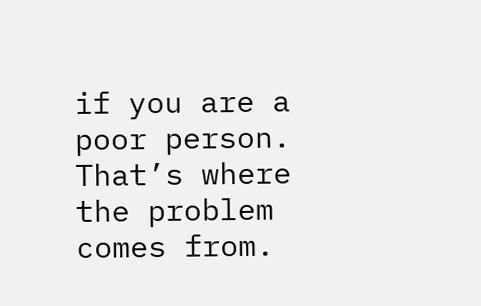if you are a poor person. That’s where the problem comes from.